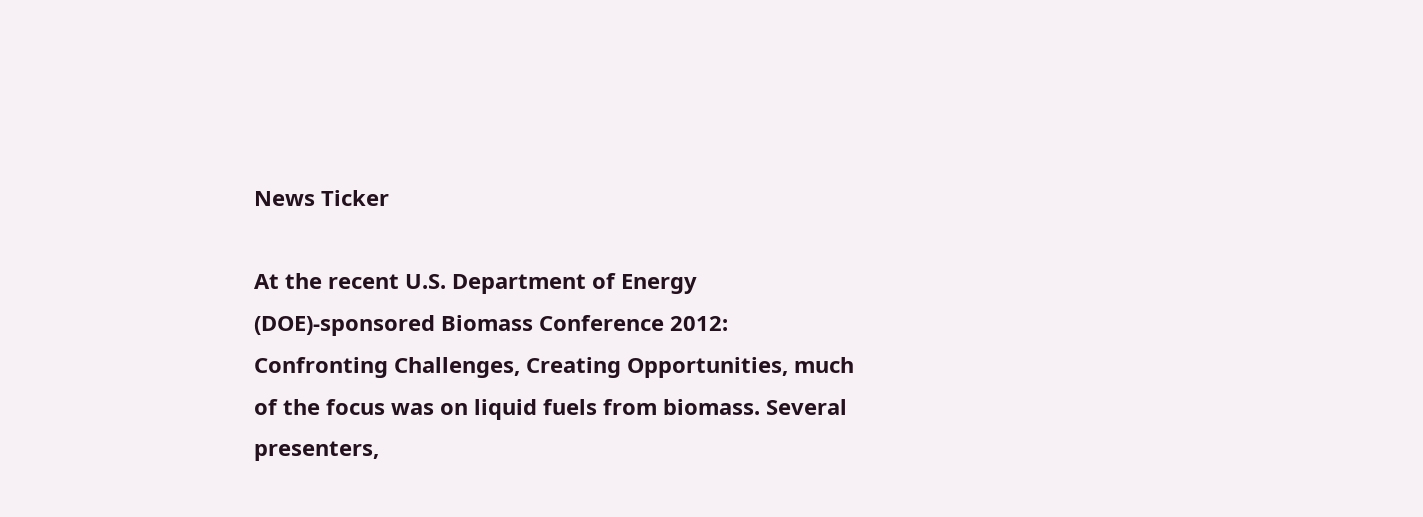News Ticker

At the recent U.S. Department of Energy (DOE)-sponsored Biomass Conference 2012: Confronting Challenges, Creating Opportunities, much of the focus was on liquid fuels from biomass. Several presenters,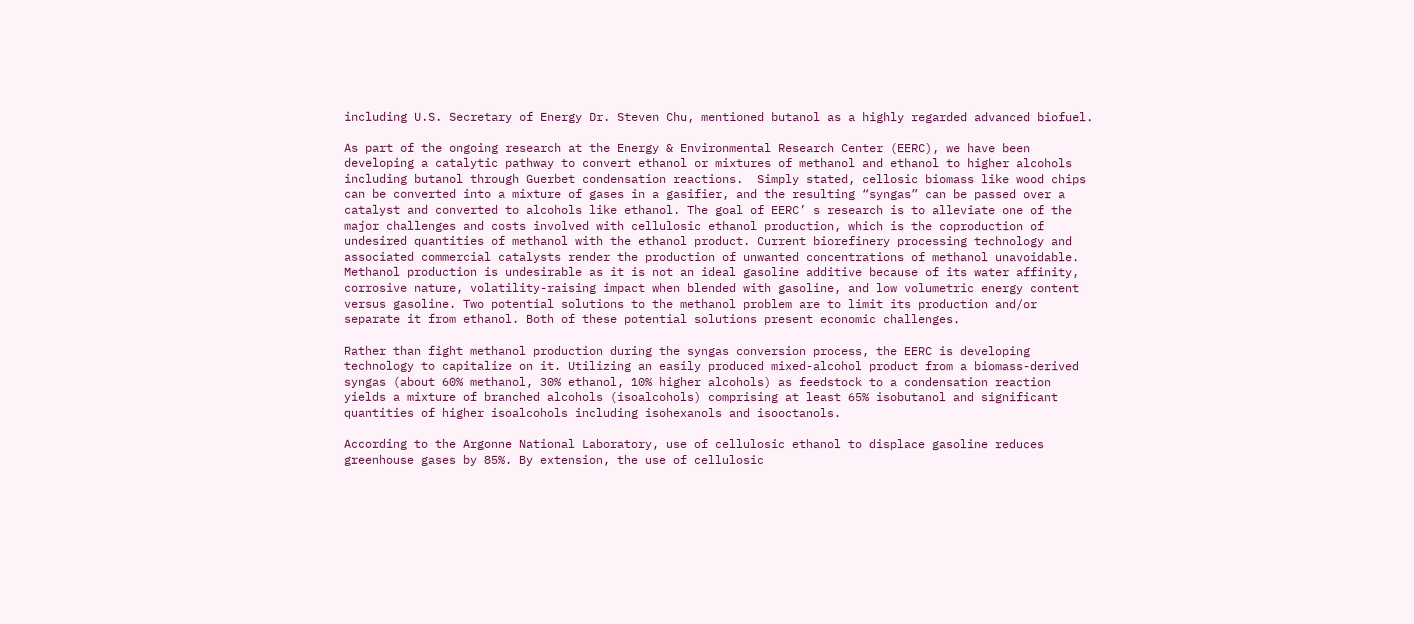including U.S. Secretary of Energy Dr. Steven Chu, mentioned butanol as a highly regarded advanced biofuel.

As part of the ongoing research at the Energy & Environmental Research Center (EERC), we have been developing a catalytic pathway to convert ethanol or mixtures of methanol and ethanol to higher alcohols including butanol through Guerbet condensation reactions.  Simply stated, cellosic biomass like wood chips can be converted into a mixture of gases in a gasifier, and the resulting “syngas” can be passed over a catalyst and converted to alcohols like ethanol. The goal of EERC’ s research is to alleviate one of the major challenges and costs involved with cellulosic ethanol production, which is the coproduction of undesired quantities of methanol with the ethanol product. Current biorefinery processing technology and associated commercial catalysts render the production of unwanted concentrations of methanol unavoidable.
Methanol production is undesirable as it is not an ideal gasoline additive because of its water affinity, corrosive nature, volatility-raising impact when blended with gasoline, and low volumetric energy content versus gasoline. Two potential solutions to the methanol problem are to limit its production and/or separate it from ethanol. Both of these potential solutions present economic challenges.

Rather than fight methanol production during the syngas conversion process, the EERC is developing technology to capitalize on it. Utilizing an easily produced mixed-alcohol product from a biomass-derived syngas (about 60% methanol, 30% ethanol, 10% higher alcohols) as feedstock to a condensation reaction yields a mixture of branched alcohols (isoalcohols) comprising at least 65% isobutanol and significant quantities of higher isoalcohols including isohexanols and isooctanols.

According to the Argonne National Laboratory, use of cellulosic ethanol to displace gasoline reduces greenhouse gases by 85%. By extension, the use of cellulosic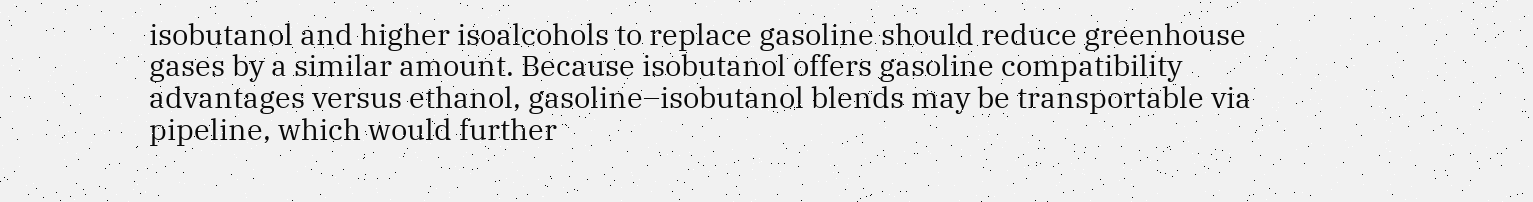isobutanol and higher isoalcohols to replace gasoline should reduce greenhouse gases by a similar amount. Because isobutanol offers gasoline compatibility advantages versus ethanol, gasoline–isobutanol blends may be transportable via pipeline, which would further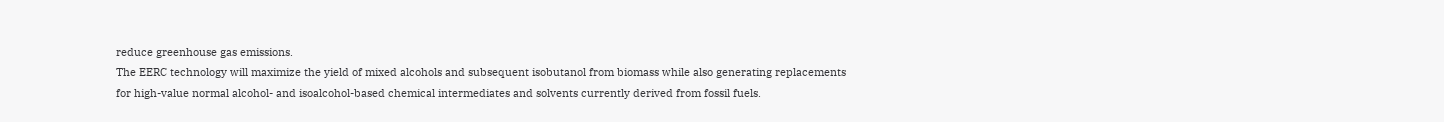reduce greenhouse gas emissions.
The EERC technology will maximize the yield of mixed alcohols and subsequent isobutanol from biomass while also generating replacements for high-value normal alcohol- and isoalcohol-based chemical intermediates and solvents currently derived from fossil fuels.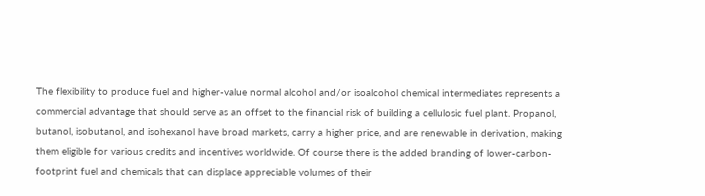The flexibility to produce fuel and higher-value normal alcohol and/or isoalcohol chemical intermediates represents a commercial advantage that should serve as an offset to the financial risk of building a cellulosic fuel plant. Propanol, butanol, isobutanol, and isohexanol have broad markets, carry a higher price, and are renewable in derivation, making them eligible for various credits and incentives worldwide. Of course there is the added branding of lower-carbon-footprint fuel and chemicals that can displace appreciable volumes of their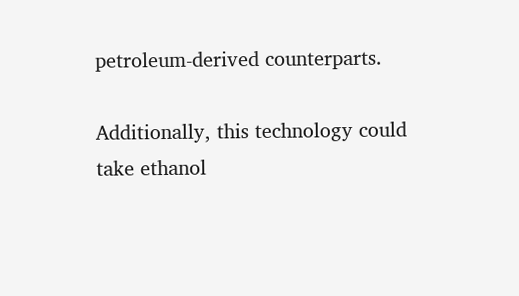petroleum-derived counterparts.

Additionally, this technology could take ethanol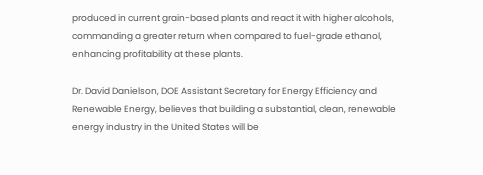produced in current grain-based plants and react it with higher alcohols, commanding a greater return when compared to fuel-grade ethanol, enhancing profitability at these plants.

Dr. David Danielson, DOE Assistant Secretary for Energy Efficiency and Renewable Energy, believes that building a substantial, clean, renewable energy industry in the United States will be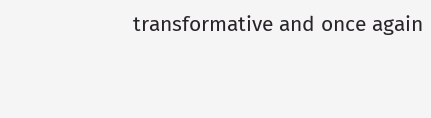transformative and once again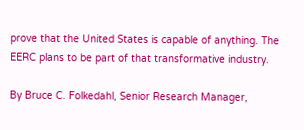prove that the United States is capable of anything. The EERC plans to be part of that transformative industry.

By Bruce C. Folkedahl, Senior Research Manager,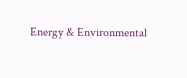Energy & Environmental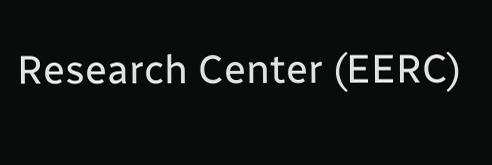Research Center (EERC)